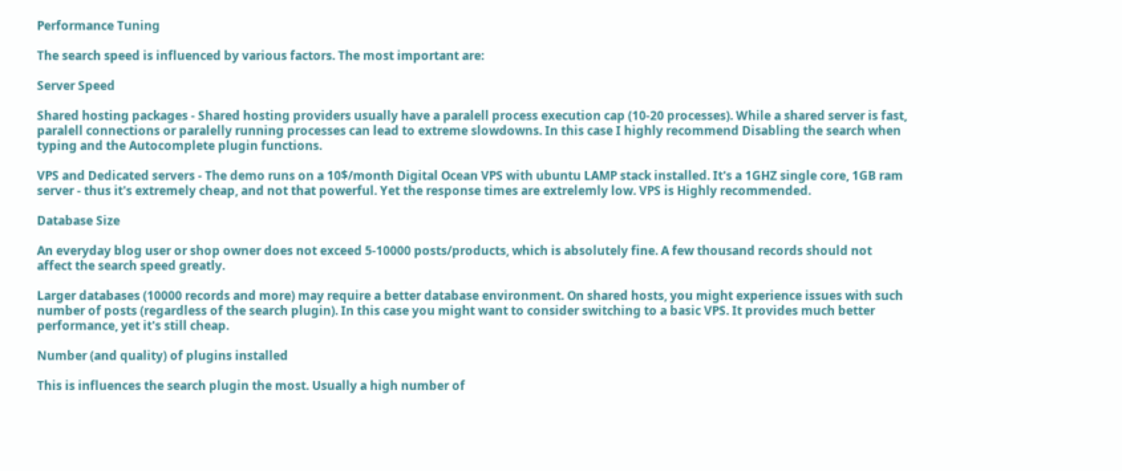Performance Tuning

The search speed is influenced by various factors. The most important are:

Server Speed

Shared hosting packages - Shared hosting providers usually have a paralell process execution cap (10-20 processes). While a shared server is fast, paralell connections or paralelly running processes can lead to extreme slowdowns. In this case I highly recommend Disabling the search when typing and the Autocomplete plugin functions.

VPS and Dedicated servers - The demo runs on a 10$/month Digital Ocean VPS with ubuntu LAMP stack installed. It's a 1GHZ single core, 1GB ram server - thus it's extremely cheap, and not that powerful. Yet the response times are extrelemly low. VPS is Highly recommended.

Database Size

An everyday blog user or shop owner does not exceed 5-10000 posts/products, which is absolutely fine. A few thousand records should not affect the search speed greatly.

Larger databases (10000 records and more) may require a better database environment. On shared hosts, you might experience issues with such number of posts (regardless of the search plugin). In this case you might want to consider switching to a basic VPS. It provides much better performance, yet it's still cheap.

Number (and quality) of plugins installed

This is influences the search plugin the most. Usually a high number of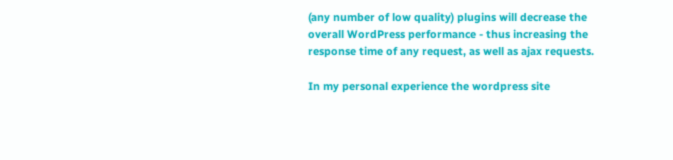(any number of low quality) plugins will decrease the overall WordPress performance - thus increasing the response time of any request, as well as ajax requests.

In my personal experience the wordpress site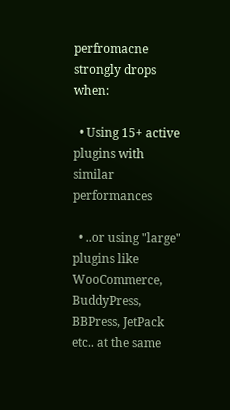perfromacne strongly drops when:

  • Using 15+ active plugins with similar performances

  • ..or using "large" plugins like WooCommerce, BuddyPress, BBPress, JetPack etc.. at the same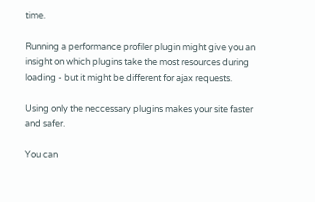time.

Running a performance profiler plugin might give you an insight on which plugins take the most resources during loading - but it might be different for ajax requests.

Using only the neccessary plugins makes your site faster and safer.

You can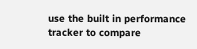use the built in performance tracker to compare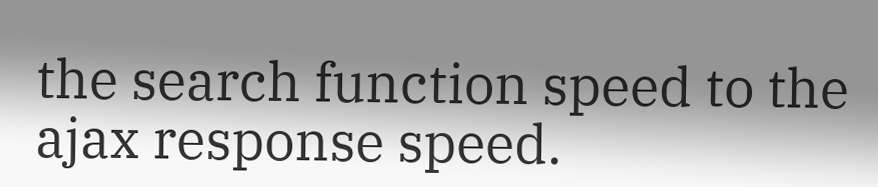the search function speed to the ajax response speed.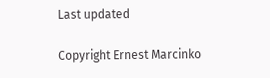Last updated

Copyright Ernest Marcinko